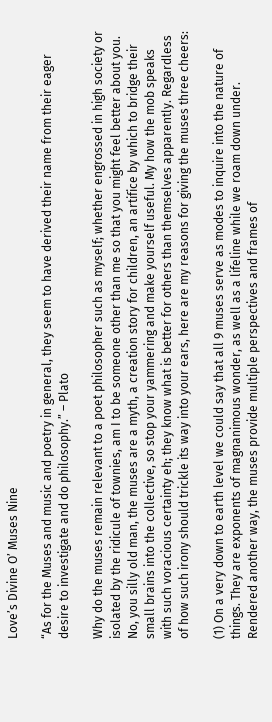Love’s Divine O’ Muses Nine

“As for the Muses and music and poetry in general, they seem to have derived their name from their eager desire to investigate and do philosophy.” – Plato

Why do the muses remain relevant to a poet philosopher such as myself; whether engrossed in high society or isolated by the ridicule of townies, am I to be someone other than me so that you might feel better about you. No, you silly old man, the muses are a myth, a creation story for children, an artifice by which to bridge their small brains into the collective, so stop your yammering and make yourself useful. My how the mob speaks with such voracious certainty eh; they know what is better for others than themselves apparently. Regardless of how such irony should trickle its way into your ears, here are my reasons for giving the muses three cheers:

(1) On a very down to earth level we could say that all 9 muses serve as modes to inquire into the nature of things. They are exponents of magnanimous wonder, as well as a lifeline while we roam down under. Rendered another way, the muses provide multiple perspectives and frames of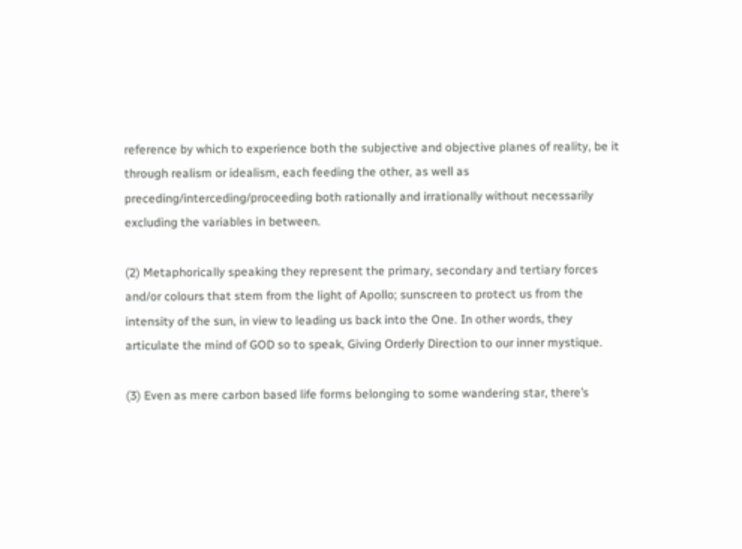reference by which to experience both the subjective and objective planes of reality, be it through realism or idealism, each feeding the other, as well as preceding/interceding/proceeding both rationally and irrationally without necessarily excluding the variables in between.

(2) Metaphorically speaking they represent the primary, secondary and tertiary forces and/or colours that stem from the light of Apollo; sunscreen to protect us from the intensity of the sun, in view to leading us back into the One. In other words, they articulate the mind of GOD so to speak, Giving Orderly Direction to our inner mystique.

(3) Even as mere carbon based life forms belonging to some wandering star, there’s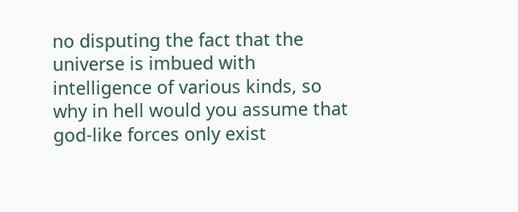no disputing the fact that the universe is imbued with intelligence of various kinds, so why in hell would you assume that god-like forces only exist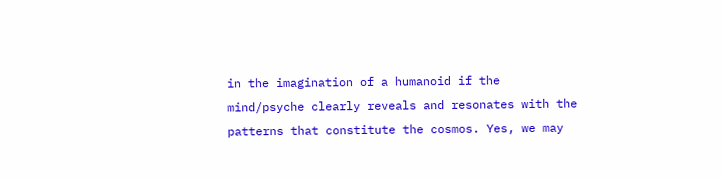in the imagination of a humanoid if the mind/psyche clearly reveals and resonates with the patterns that constitute the cosmos. Yes, we may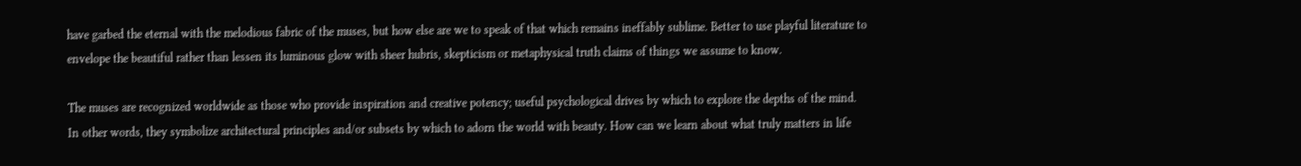have garbed the eternal with the melodious fabric of the muses, but how else are we to speak of that which remains ineffably sublime. Better to use playful literature to envelope the beautiful rather than lessen its luminous glow with sheer hubris, skepticism or metaphysical truth claims of things we assume to know.

The muses are recognized worldwide as those who provide inspiration and creative potency; useful psychological drives by which to explore the depths of the mind. In other words, they symbolize architectural principles and/or subsets by which to adorn the world with beauty. How can we learn about what truly matters in life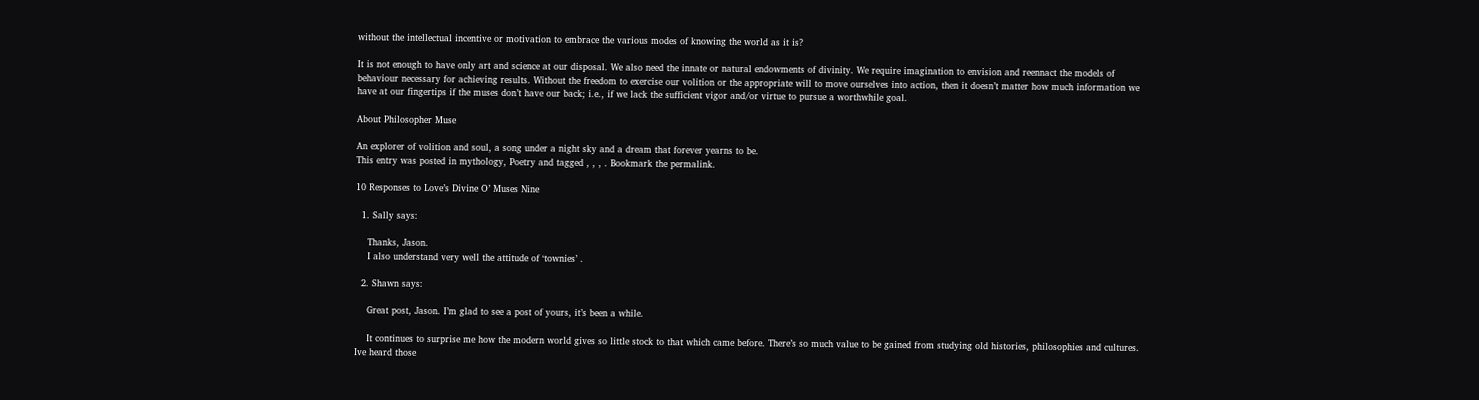without the intellectual incentive or motivation to embrace the various modes of knowing the world as it is?

It is not enough to have only art and science at our disposal. We also need the innate or natural endowments of divinity. We require imagination to envision and reennact the models of behaviour necessary for achieving results. Without the freedom to exercise our volition or the appropriate will to move ourselves into action, then it doesn’t matter how much information we have at our fingertips if the muses don’t have our back; i.e., if we lack the sufficient vigor and/or virtue to pursue a worthwhile goal.

About Philosopher Muse

An explorer of volition and soul, a song under a night sky and a dream that forever yearns to be.
This entry was posted in mythology, Poetry and tagged , , , . Bookmark the permalink.

10 Responses to Love’s Divine O’ Muses Nine

  1. Sally says:

    Thanks, Jason.
    I also understand very well the attitude of ‘townies’ .

  2. Shawn says:

    Great post, Jason. I’m glad to see a post of yours, it’s been a while.

    It continues to surprise me how the modern world gives so little stock to that which came before. There’s so much value to be gained from studying old histories, philosophies and cultures. Ive heard those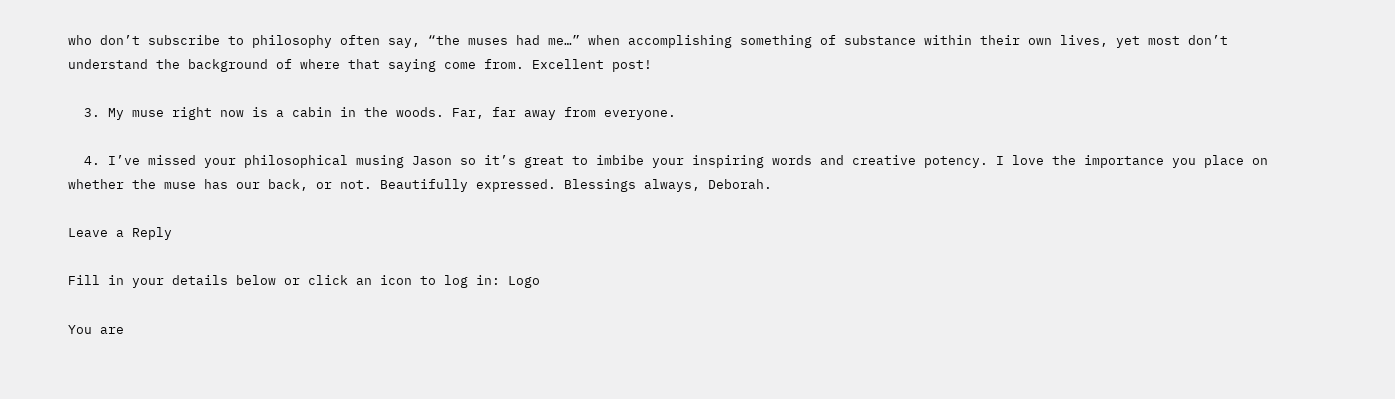who don’t subscribe to philosophy often say, “the muses had me…” when accomplishing something of substance within their own lives, yet most don’t understand the background of where that saying come from. Excellent post!

  3. My muse right now is a cabin in the woods. Far, far away from everyone.

  4. I’ve missed your philosophical musing Jason so it’s great to imbibe your inspiring words and creative potency. I love the importance you place on whether the muse has our back, or not. Beautifully expressed. Blessings always, Deborah.

Leave a Reply

Fill in your details below or click an icon to log in: Logo

You are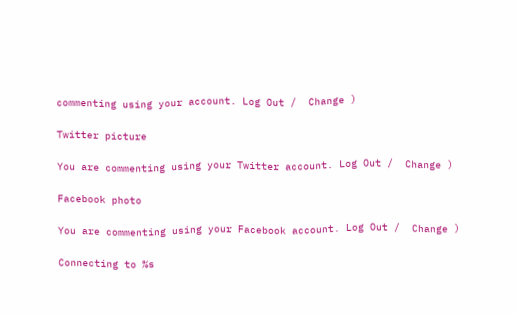commenting using your account. Log Out /  Change )

Twitter picture

You are commenting using your Twitter account. Log Out /  Change )

Facebook photo

You are commenting using your Facebook account. Log Out /  Change )

Connecting to %s